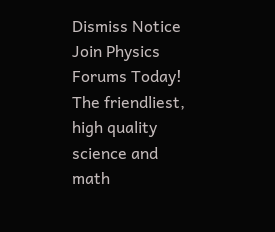Dismiss Notice
Join Physics Forums Today!
The friendliest, high quality science and math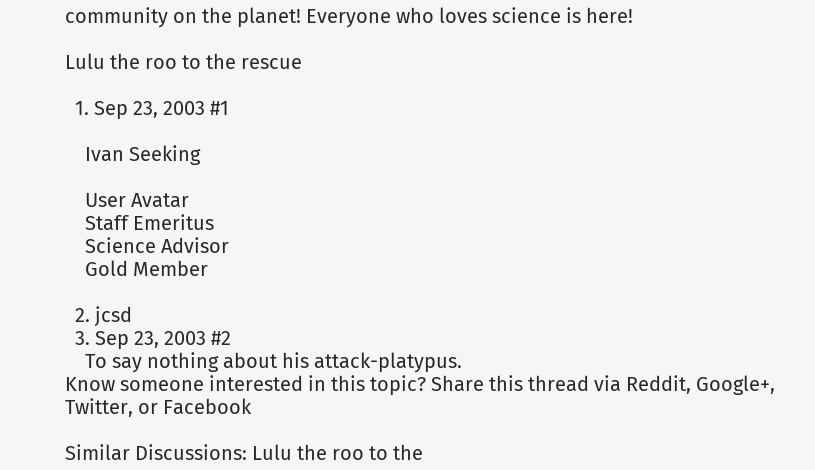community on the planet! Everyone who loves science is here!

Lulu the roo to the rescue

  1. Sep 23, 2003 #1

    Ivan Seeking

    User Avatar
    Staff Emeritus
    Science Advisor
    Gold Member

  2. jcsd
  3. Sep 23, 2003 #2
    To say nothing about his attack-platypus.
Know someone interested in this topic? Share this thread via Reddit, Google+, Twitter, or Facebook

Similar Discussions: Lulu the roo to the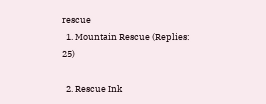rescue
  1. Mountain Rescue (Replies: 25)

  2. Rescue Ink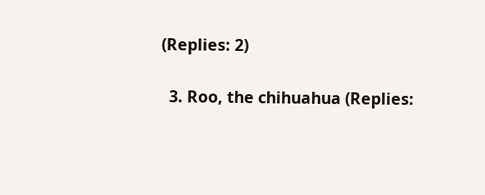(Replies: 2)

  3. Roo, the chihuahua (Replies: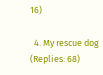16)

  4. My rescue dog (Replies: 68)